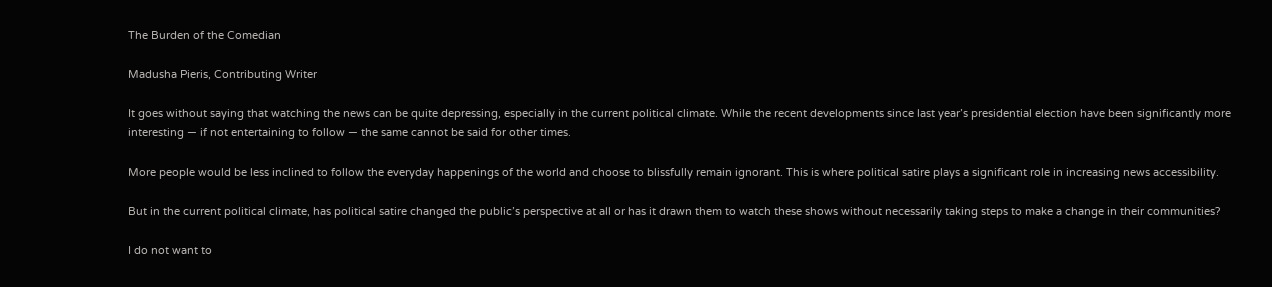The Burden of the Comedian

Madusha Pieris, Contributing Writer

It goes without saying that watching the news can be quite depressing, especially in the current political climate. While the recent developments since last year’s presidential election have been significantly more interesting — if not entertaining to follow — the same cannot be said for other times.

More people would be less inclined to follow the everyday happenings of the world and choose to blissfully remain ignorant. This is where political satire plays a significant role in increasing news accessibility.

But in the current political climate, has political satire changed the public’s perspective at all or has it drawn them to watch these shows without necessarily taking steps to make a change in their communities?

I do not want to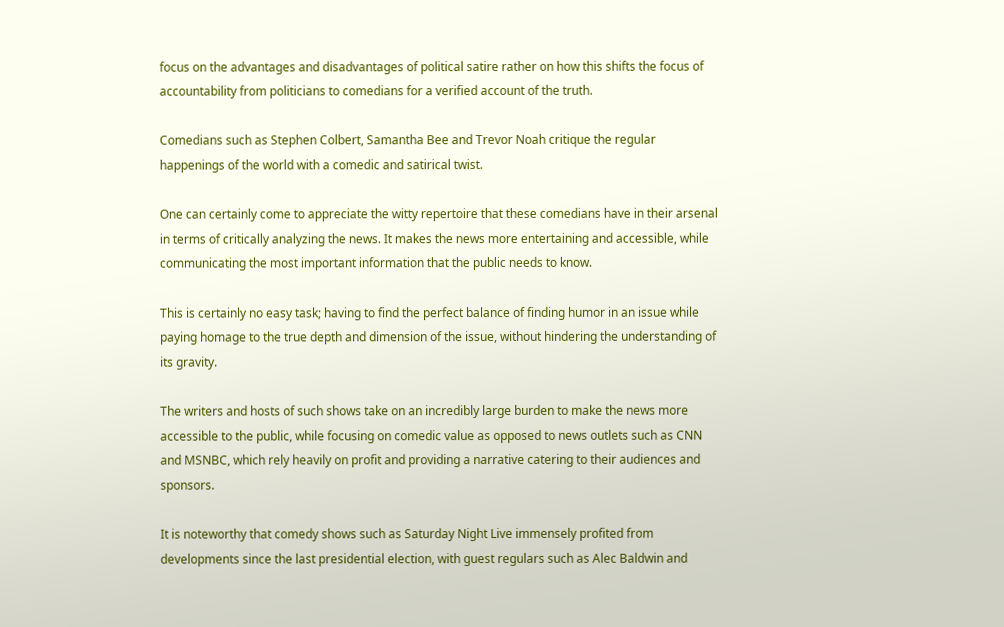focus on the advantages and disadvantages of political satire rather on how this shifts the focus of accountability from politicians to comedians for a verified account of the truth.

Comedians such as Stephen Colbert, Samantha Bee and Trevor Noah critique the regular happenings of the world with a comedic and satirical twist.

One can certainly come to appreciate the witty repertoire that these comedians have in their arsenal in terms of critically analyzing the news. It makes the news more entertaining and accessible, while communicating the most important information that the public needs to know.

This is certainly no easy task; having to find the perfect balance of finding humor in an issue while paying homage to the true depth and dimension of the issue, without hindering the understanding of its gravity.

The writers and hosts of such shows take on an incredibly large burden to make the news more accessible to the public, while focusing on comedic value as opposed to news outlets such as CNN and MSNBC, which rely heavily on profit and providing a narrative catering to their audiences and sponsors.

It is noteworthy that comedy shows such as Saturday Night Live immensely profited from developments since the last presidential election, with guest regulars such as Alec Baldwin and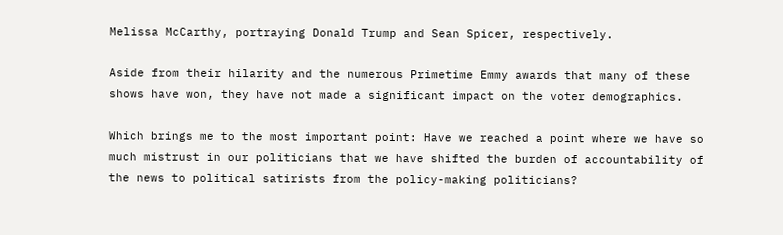Melissa McCarthy, portraying Donald Trump and Sean Spicer, respectively.

Aside from their hilarity and the numerous Primetime Emmy awards that many of these shows have won, they have not made a significant impact on the voter demographics.

Which brings me to the most important point: Have we reached a point where we have so much mistrust in our politicians that we have shifted the burden of accountability of the news to political satirists from the policy-making politicians?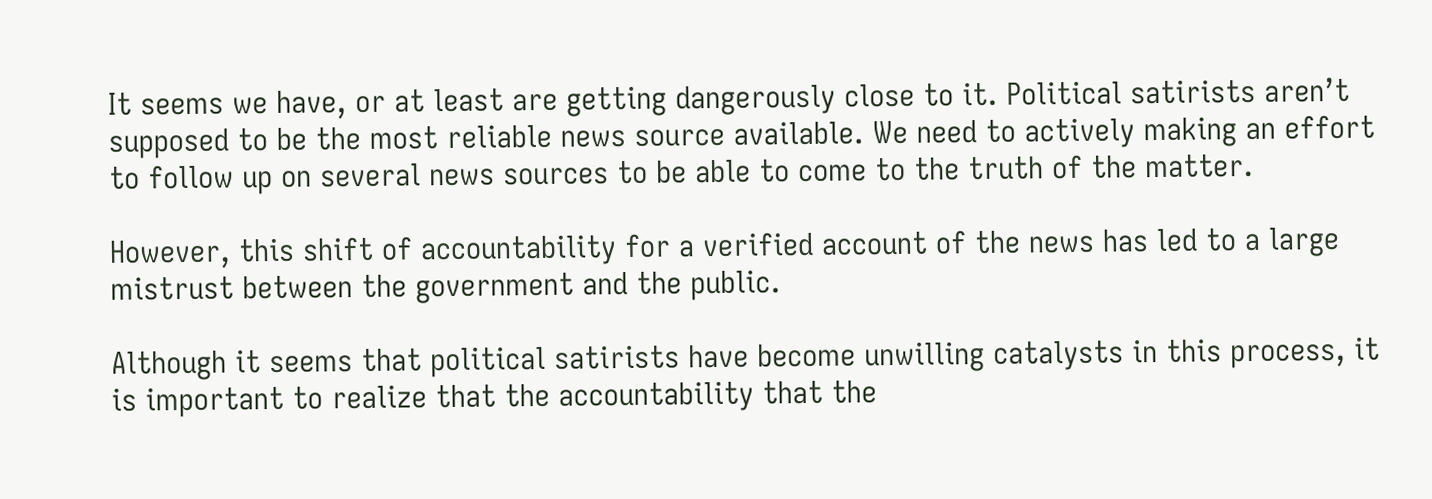It seems we have, or at least are getting dangerously close to it. Political satirists aren’t supposed to be the most reliable news source available. We need to actively making an effort to follow up on several news sources to be able to come to the truth of the matter.

However, this shift of accountability for a verified account of the news has led to a large mistrust between the government and the public.

Although it seems that political satirists have become unwilling catalysts in this process, it is important to realize that the accountability that the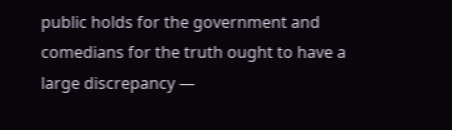public holds for the government and comedians for the truth ought to have a large discrepancy —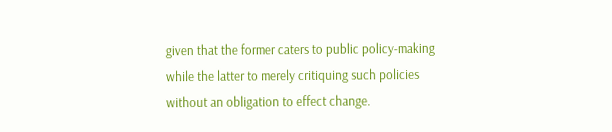given that the former caters to public policy-making while the latter to merely critiquing such policies without an obligation to effect change.